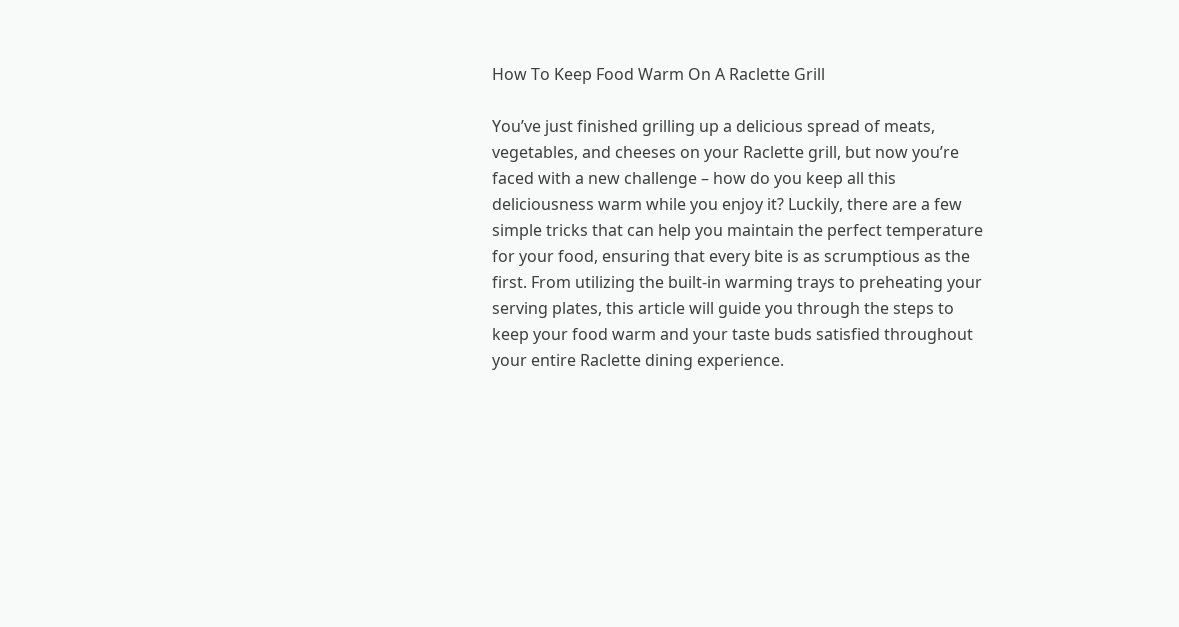How To Keep Food Warm On A Raclette Grill

You’ve just finished grilling up a delicious spread of meats, vegetables, and cheeses on your Raclette grill, but now you’re faced with a new challenge – how do you keep all this deliciousness warm while you enjoy it? Luckily, there are a few simple tricks that can help you maintain the perfect temperature for your food, ensuring that every bite is as scrumptious as the first. From utilizing the built-in warming trays to preheating your serving plates, this article will guide you through the steps to keep your food warm and your taste buds satisfied throughout your entire Raclette dining experience.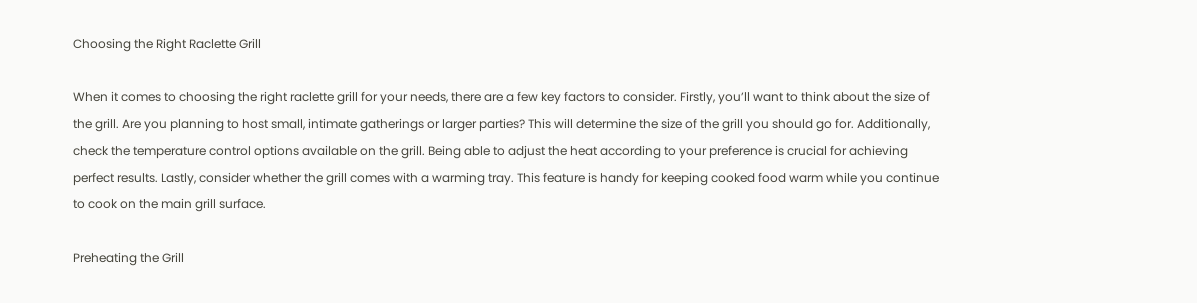Choosing the Right Raclette Grill

When it comes to choosing the right raclette grill for your needs, there are a few key factors to consider. Firstly, you’ll want to think about the size of the grill. Are you planning to host small, intimate gatherings or larger parties? This will determine the size of the grill you should go for. Additionally, check the temperature control options available on the grill. Being able to adjust the heat according to your preference is crucial for achieving perfect results. Lastly, consider whether the grill comes with a warming tray. This feature is handy for keeping cooked food warm while you continue to cook on the main grill surface.

Preheating the Grill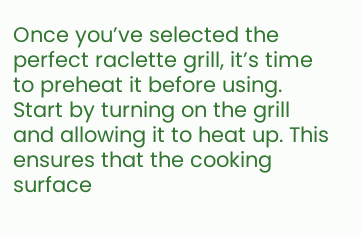Once you’ve selected the perfect raclette grill, it’s time to preheat it before using. Start by turning on the grill and allowing it to heat up. This ensures that the cooking surface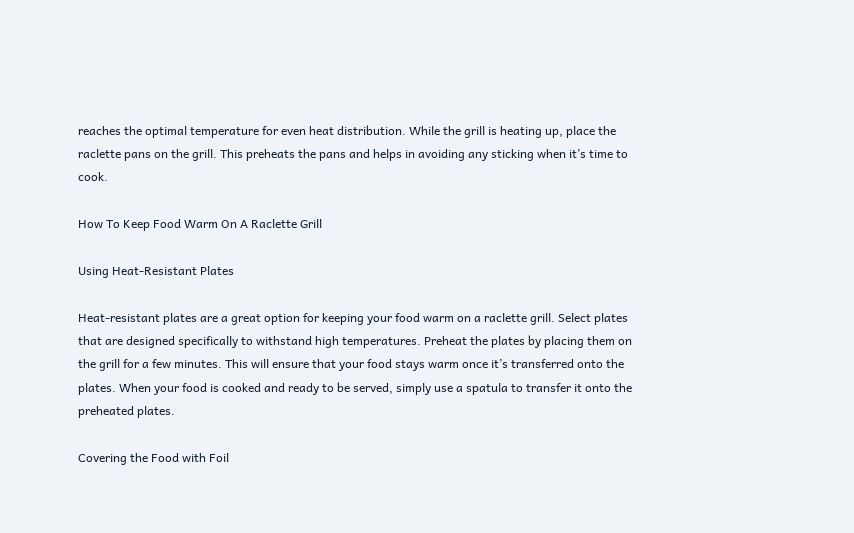reaches the optimal temperature for even heat distribution. While the grill is heating up, place the raclette pans on the grill. This preheats the pans and helps in avoiding any sticking when it’s time to cook.

How To Keep Food Warm On A Raclette Grill

Using Heat-Resistant Plates

Heat-resistant plates are a great option for keeping your food warm on a raclette grill. Select plates that are designed specifically to withstand high temperatures. Preheat the plates by placing them on the grill for a few minutes. This will ensure that your food stays warm once it’s transferred onto the plates. When your food is cooked and ready to be served, simply use a spatula to transfer it onto the preheated plates.

Covering the Food with Foil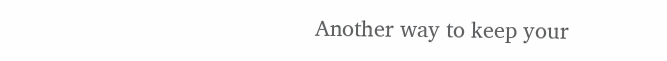Another way to keep your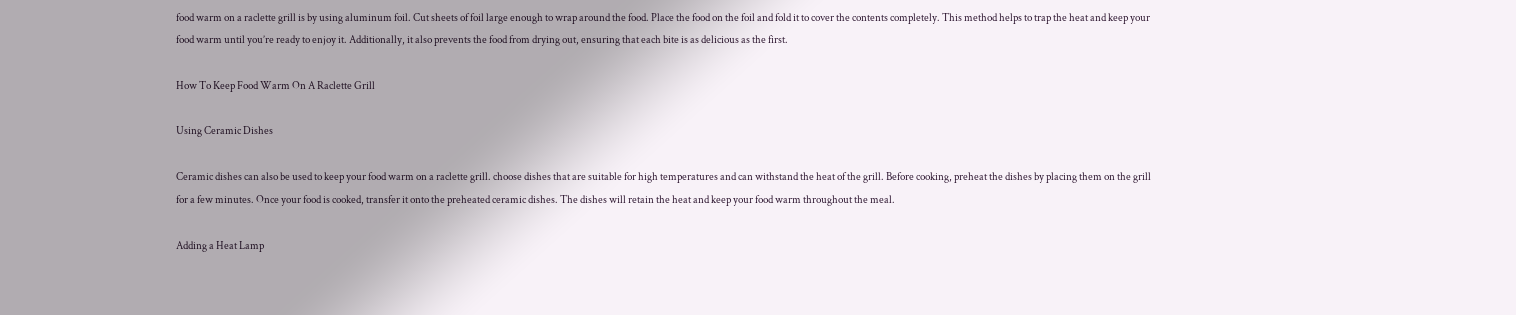food warm on a raclette grill is by using aluminum foil. Cut sheets of foil large enough to wrap around the food. Place the food on the foil and fold it to cover the contents completely. This method helps to trap the heat and keep your food warm until you’re ready to enjoy it. Additionally, it also prevents the food from drying out, ensuring that each bite is as delicious as the first.

How To Keep Food Warm On A Raclette Grill

Using Ceramic Dishes

Ceramic dishes can also be used to keep your food warm on a raclette grill. choose dishes that are suitable for high temperatures and can withstand the heat of the grill. Before cooking, preheat the dishes by placing them on the grill for a few minutes. Once your food is cooked, transfer it onto the preheated ceramic dishes. The dishes will retain the heat and keep your food warm throughout the meal.

Adding a Heat Lamp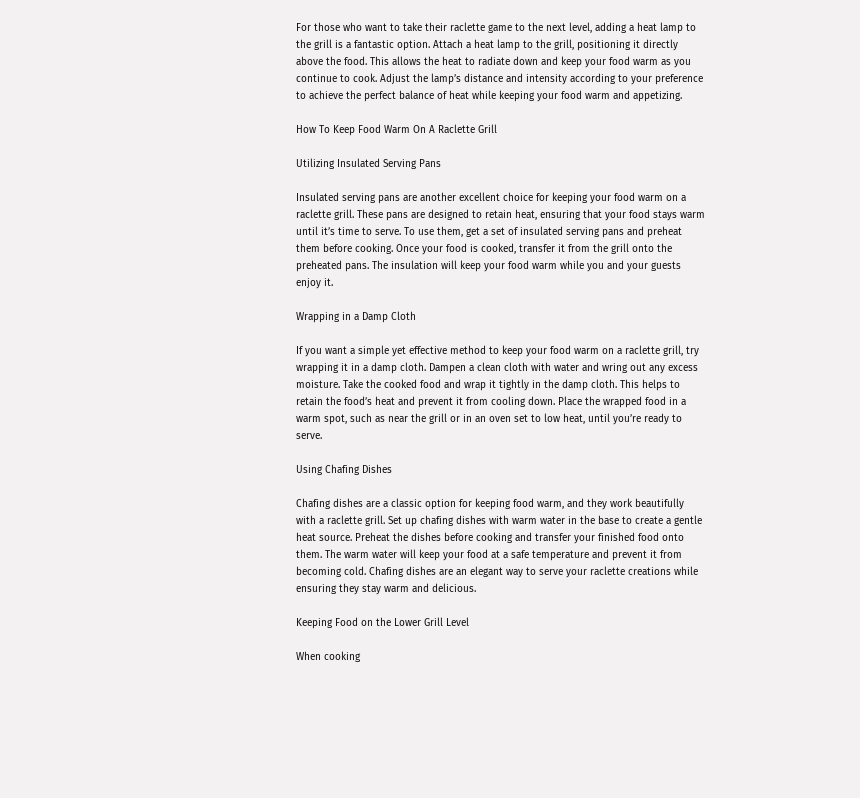For those who want to take their raclette game to the next level, adding a heat lamp to the grill is a fantastic option. Attach a heat lamp to the grill, positioning it directly above the food. This allows the heat to radiate down and keep your food warm as you continue to cook. Adjust the lamp’s distance and intensity according to your preference to achieve the perfect balance of heat while keeping your food warm and appetizing.

How To Keep Food Warm On A Raclette Grill

Utilizing Insulated Serving Pans

Insulated serving pans are another excellent choice for keeping your food warm on a raclette grill. These pans are designed to retain heat, ensuring that your food stays warm until it’s time to serve. To use them, get a set of insulated serving pans and preheat them before cooking. Once your food is cooked, transfer it from the grill onto the preheated pans. The insulation will keep your food warm while you and your guests enjoy it.

Wrapping in a Damp Cloth

If you want a simple yet effective method to keep your food warm on a raclette grill, try wrapping it in a damp cloth. Dampen a clean cloth with water and wring out any excess moisture. Take the cooked food and wrap it tightly in the damp cloth. This helps to retain the food’s heat and prevent it from cooling down. Place the wrapped food in a warm spot, such as near the grill or in an oven set to low heat, until you’re ready to serve.

Using Chafing Dishes

Chafing dishes are a classic option for keeping food warm, and they work beautifully with a raclette grill. Set up chafing dishes with warm water in the base to create a gentle heat source. Preheat the dishes before cooking and transfer your finished food onto them. The warm water will keep your food at a safe temperature and prevent it from becoming cold. Chafing dishes are an elegant way to serve your raclette creations while ensuring they stay warm and delicious.

Keeping Food on the Lower Grill Level

When cooking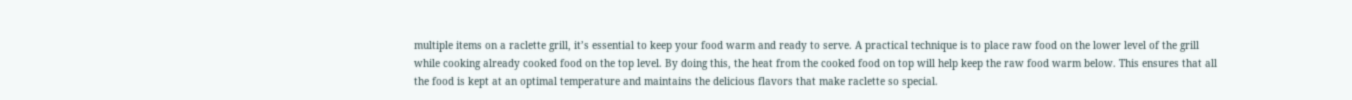multiple items on a raclette grill, it’s essential to keep your food warm and ready to serve. A practical technique is to place raw food on the lower level of the grill while cooking already cooked food on the top level. By doing this, the heat from the cooked food on top will help keep the raw food warm below. This ensures that all the food is kept at an optimal temperature and maintains the delicious flavors that make raclette so special.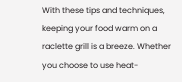With these tips and techniques, keeping your food warm on a raclette grill is a breeze. Whether you choose to use heat-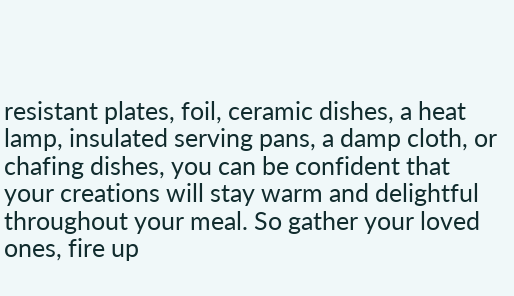resistant plates, foil, ceramic dishes, a heat lamp, insulated serving pans, a damp cloth, or chafing dishes, you can be confident that your creations will stay warm and delightful throughout your meal. So gather your loved ones, fire up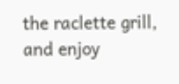the raclette grill, and enjoy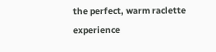the perfect, warm raclette experience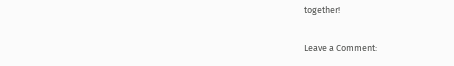together!

Leave a Comment: